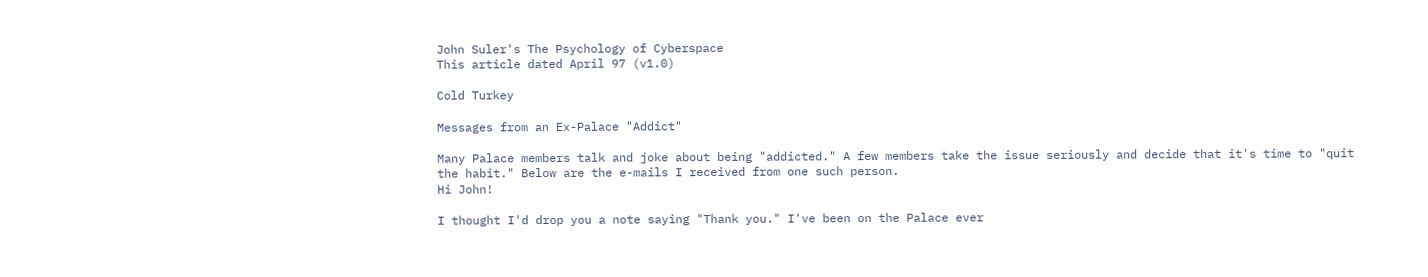John Suler's The Psychology of Cyberspace
This article dated April 97 (v1.0)

Cold Turkey

Messages from an Ex-Palace "Addict"

Many Palace members talk and joke about being "addicted." A few members take the issue seriously and decide that it's time to "quit the habit." Below are the e-mails I received from one such person.
Hi John!

I thought I'd drop you a note saying "Thank you." I've been on the Palace ever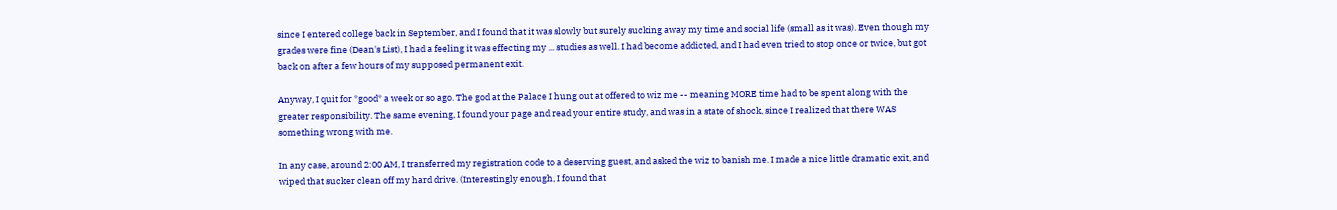since I entered college back in September, and I found that it was slowly but surely sucking away my time and social life (small as it was). Even though my grades were fine (Dean's List), I had a feeling it was effecting my ... studies as well. I had become addicted, and I had even tried to stop once or twice, but got back on after a few hours of my supposed permanent exit.

Anyway, I quit for *good* a week or so ago. The god at the Palace I hung out at offered to wiz me -- meaning MORE time had to be spent along with the greater responsibility. The same evening, I found your page and read your entire study, and was in a state of shock, since I realized that there WAS something wrong with me.

In any case, around 2:00 AM, I transferred my registration code to a deserving guest, and asked the wiz to banish me. I made a nice little dramatic exit, and wiped that sucker clean off my hard drive. (Interestingly enough, I found that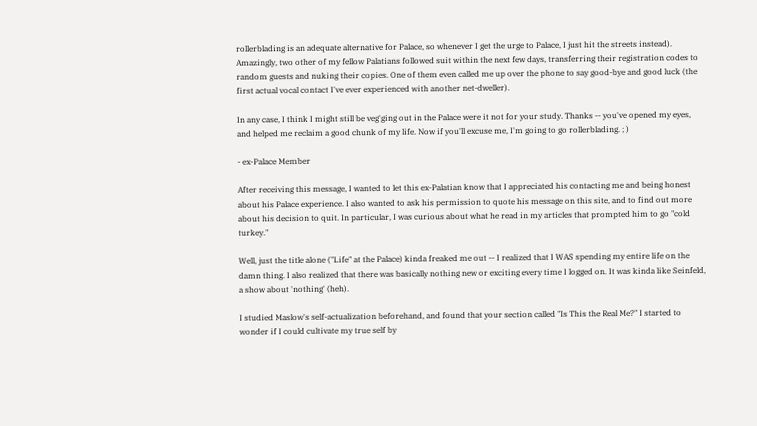rollerblading is an adequate alternative for Palace, so whenever I get the urge to Palace, I just hit the streets instead). Amazingly, two other of my fellow Palatians followed suit within the next few days, transferring their registration codes to random guests and nuking their copies. One of them even called me up over the phone to say good-bye and good luck (the first actual vocal contact I've ever experienced with another net-dweller).

In any case, I think I might still be veg'ging out in the Palace were it not for your study. Thanks -- you've opened my eyes, and helped me reclaim a good chunk of my life. Now if you'll excuse me, I'm going to go rollerblading. ; )

- ex-Palace Member

After receiving this message, I wanted to let this ex-Palatian know that I appreciated his contacting me and being honest about his Palace experience. I also wanted to ask his permission to quote his message on this site, and to find out more about his decision to quit. In particular, I was curious about what he read in my articles that prompted him to go "cold turkey."

Well, just the title alone ("Life" at the Palace) kinda freaked me out -- I realized that I WAS spending my entire life on the damn thing. I also realized that there was basically nothing new or exciting every time I logged on. It was kinda like Seinfeld, a show about 'nothing' (heh).

I studied Maslow's self-actualization beforehand, and found that your section called "Is This the Real Me?" I started to wonder if I could cultivate my true self by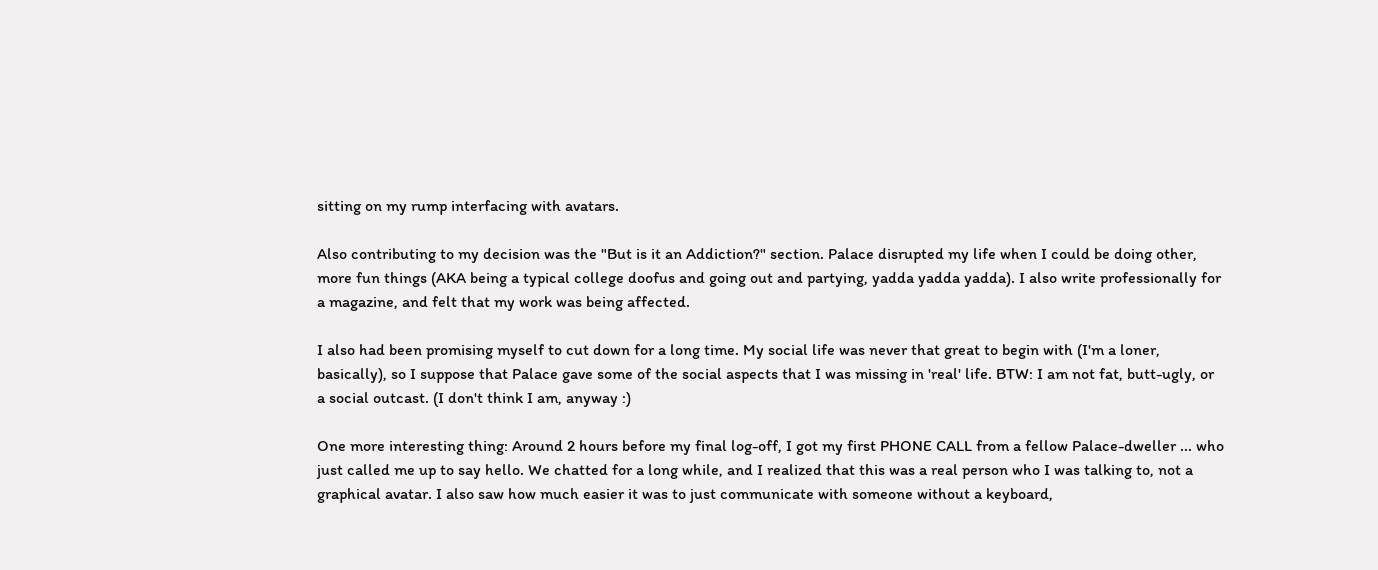sitting on my rump interfacing with avatars.

Also contributing to my decision was the "But is it an Addiction?" section. Palace disrupted my life when I could be doing other, more fun things (AKA being a typical college doofus and going out and partying, yadda yadda yadda). I also write professionally for a magazine, and felt that my work was being affected.

I also had been promising myself to cut down for a long time. My social life was never that great to begin with (I'm a loner, basically), so I suppose that Palace gave some of the social aspects that I was missing in 'real' life. BTW: I am not fat, butt-ugly, or a social outcast. (I don't think I am, anyway :)

One more interesting thing: Around 2 hours before my final log-off, I got my first PHONE CALL from a fellow Palace-dweller ... who just called me up to say hello. We chatted for a long while, and I realized that this was a real person who I was talking to, not a graphical avatar. I also saw how much easier it was to just communicate with someone without a keyboard,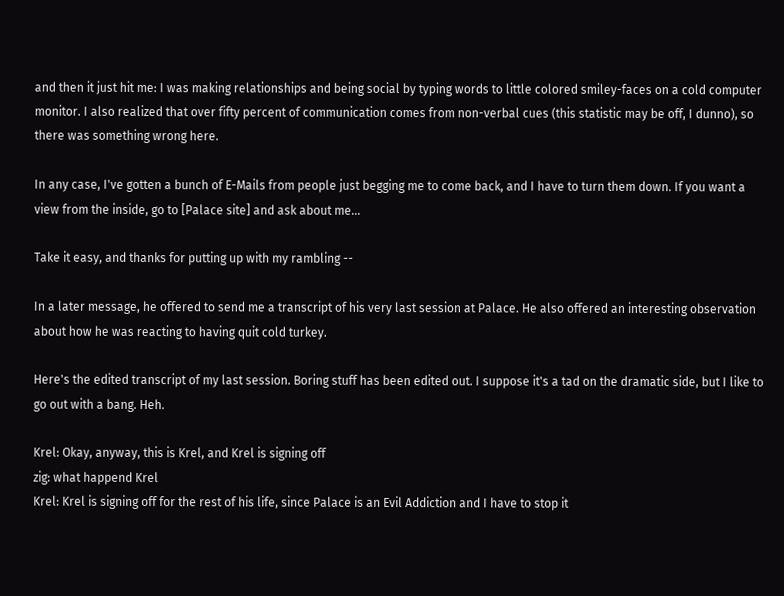and then it just hit me: I was making relationships and being social by typing words to little colored smiley-faces on a cold computer monitor. I also realized that over fifty percent of communication comes from non-verbal cues (this statistic may be off, I dunno), so there was something wrong here.

In any case, I've gotten a bunch of E-Mails from people just begging me to come back, and I have to turn them down. If you want a view from the inside, go to [Palace site] and ask about me...

Take it easy, and thanks for putting up with my rambling --

In a later message, he offered to send me a transcript of his very last session at Palace. He also offered an interesting observation about how he was reacting to having quit cold turkey.

Here's the edited transcript of my last session. Boring stuff has been edited out. I suppose it's a tad on the dramatic side, but I like to go out with a bang. Heh.

Krel: Okay, anyway, this is Krel, and Krel is signing off
zig: what happend Krel
Krel: Krel is signing off for the rest of his life, since Palace is an Evil Addiction and I have to stop it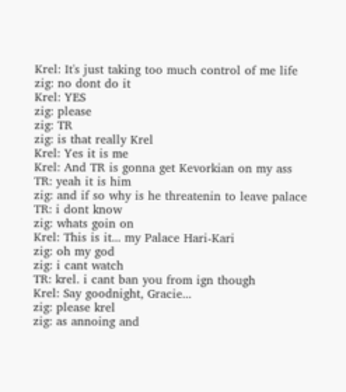Krel: It's just taking too much control of me life
zig: no dont do it
Krel: YES
zig: please
zig: TR
zig: is that really Krel
Krel: Yes it is me
Krel: And TR is gonna get Kevorkian on my ass
TR: yeah it is him
zig: and if so why is he threatenin to leave palace
TR: i dont know
zig: whats goin on
Krel: This is it... my Palace Hari-Kari
zig: oh my god
zig: i cant watch
TR: krel. i cant ban you from ign though
Krel: Say goodnight, Gracie...
zig: please krel
zig: as annoing and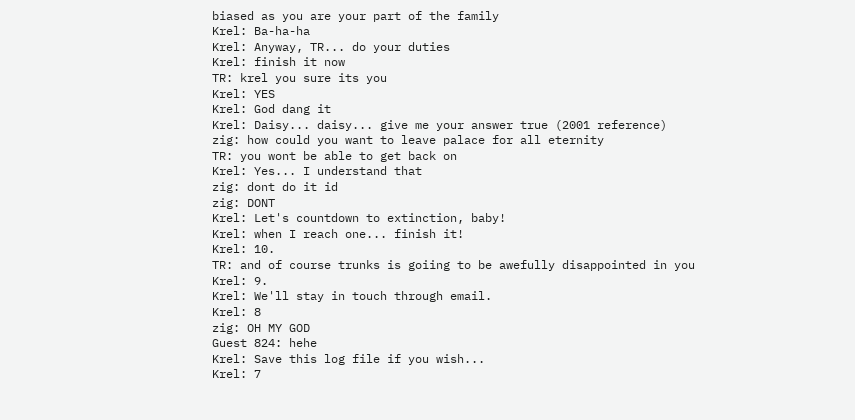biased as you are your part of the family
Krel: Ba-ha-ha
Krel: Anyway, TR... do your duties
Krel: finish it now
TR: krel you sure its you
Krel: YES
Krel: God dang it
Krel: Daisy... daisy... give me your answer true (2001 reference)
zig: how could you want to leave palace for all eternity
TR: you wont be able to get back on
Krel: Yes... I understand that
zig: dont do it id
zig: DONT
Krel: Let's countdown to extinction, baby!
Krel: when I reach one... finish it!
Krel: 10.
TR: and of course trunks is goiing to be awefully disappointed in you
Krel: 9.
Krel: We'll stay in touch through email.
Krel: 8
zig: OH MY GOD
Guest 824: hehe
Krel: Save this log file if you wish...
Krel: 7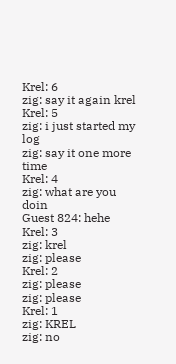Krel: 6
zig: say it again krel
Krel: 5
zig: i just started my log
zig: say it one more time
Krel: 4
zig: what are you doin
Guest 824: hehe
Krel: 3
zig: krel
zig: please
Krel: 2
zig: please
zig: please
Krel: 1
zig: KREL
zig: no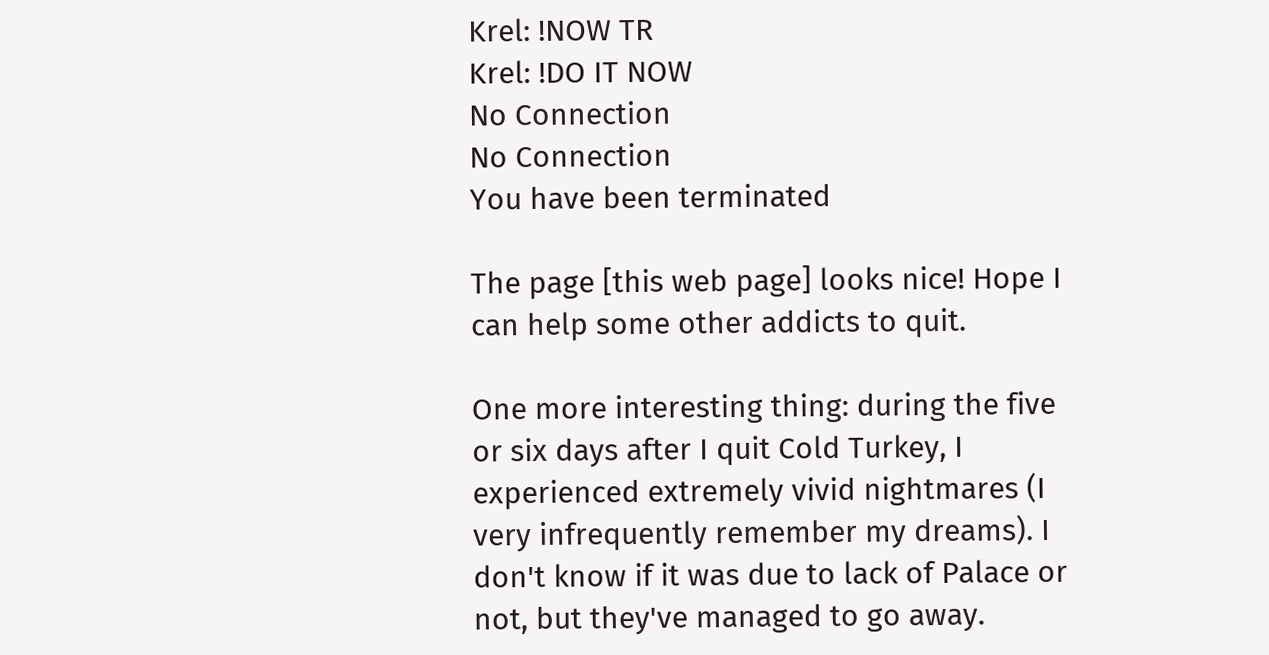Krel: !NOW TR
Krel: !DO IT NOW
No Connection
No Connection
You have been terminated

The page [this web page] looks nice! Hope I can help some other addicts to quit.

One more interesting thing: during the five or six days after I quit Cold Turkey, I experienced extremely vivid nightmares (I very infrequently remember my dreams). I don't know if it was due to lack of Palace or not, but they've managed to go away.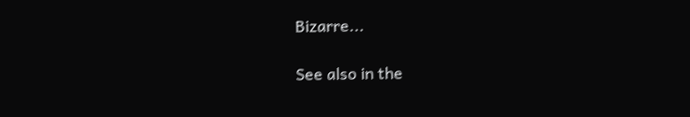Bizarre...

See also in the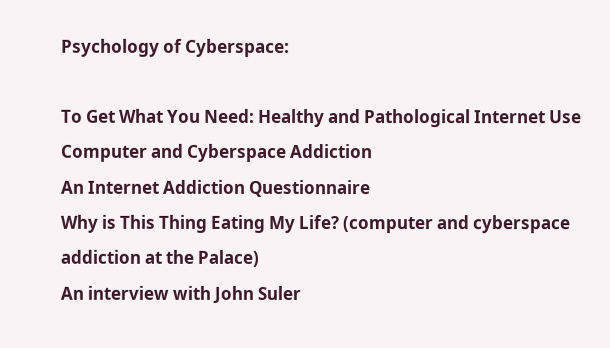Psychology of Cyberspace:

To Get What You Need: Healthy and Pathological Internet Use
Computer and Cyberspace Addiction
An Internet Addiction Questionnaire
Why is This Thing Eating My Life? (computer and cyberspace addiction at the Palace)
An interview with John Suler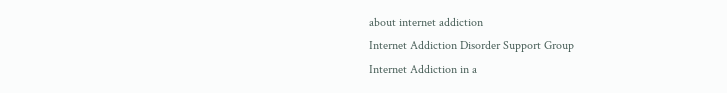about internet addiction
Internet Addiction Disorder Support Group
Internet Addiction in a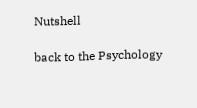Nutshell

back to the Psychology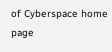of Cyberspace home page